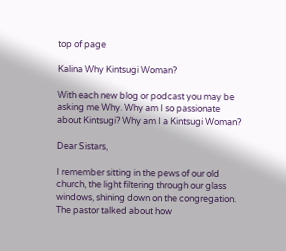top of page

Kalina Why Kintsugi Woman?

With each new blog or podcast you may be asking me Why. Why am I so passionate about Kintsugi? Why am I a Kintsugi Woman?

Dear Sistars,

I remember sitting in the pews of our old church, the light filtering through our glass windows, shining down on the congregation. The pastor talked about how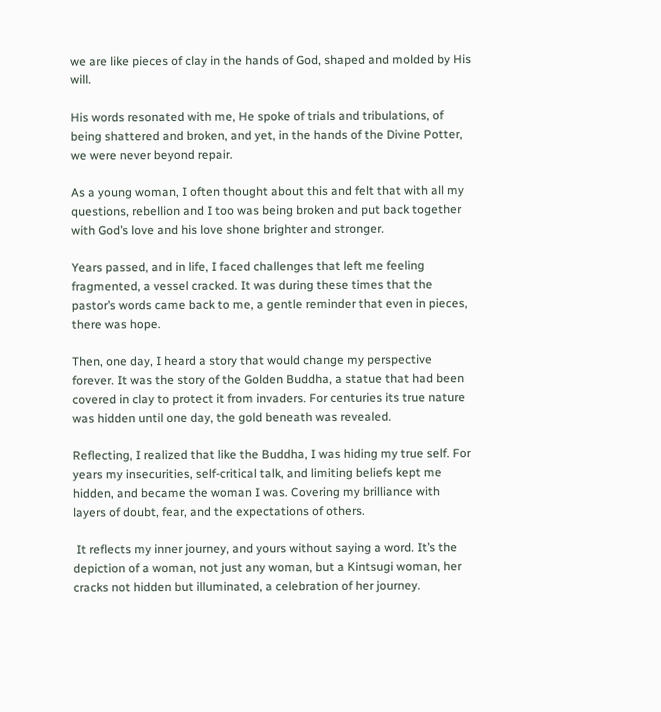we are like pieces of clay in the hands of God, shaped and molded by His will.

His words resonated with me, He spoke of trials and tribulations, of being shattered and broken, and yet, in the hands of the Divine Potter, we were never beyond repair.

As a young woman, I often thought about this and felt that with all my questions, rebellion and I too was being broken and put back together with God’s love and his love shone brighter and stronger.

Years passed, and in life, I faced challenges that left me feeling fragmented, a vessel cracked. It was during these times that the pastor’s words came back to me, a gentle reminder that even in pieces, there was hope.

Then, one day, I heard a story that would change my perspective forever. It was the story of the Golden Buddha, a statue that had been covered in clay to protect it from invaders. For centuries its true nature was hidden until one day, the gold beneath was revealed.

Reflecting, I realized that like the Buddha, I was hiding my true self. For years my insecurities, self-critical talk, and limiting beliefs kept me hidden, and became the woman I was. Covering my brilliance with layers of doubt, fear, and the expectations of others.

 It reflects my inner journey, and yours without saying a word. It’s the depiction of a woman, not just any woman, but a Kintsugi woman, her cracks not hidden but illuminated, a celebration of her journey.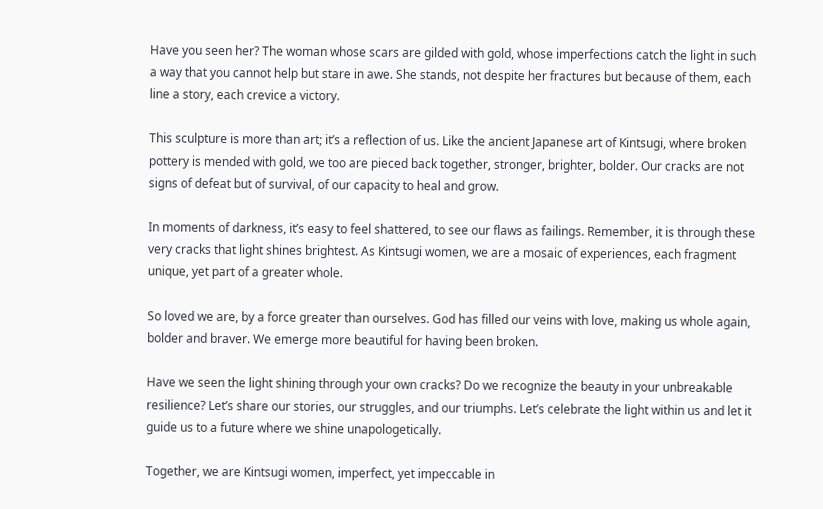Have you seen her? The woman whose scars are gilded with gold, whose imperfections catch the light in such a way that you cannot help but stare in awe. She stands, not despite her fractures but because of them, each line a story, each crevice a victory.

This sculpture is more than art; it’s a reflection of us. Like the ancient Japanese art of Kintsugi, where broken pottery is mended with gold, we too are pieced back together, stronger, brighter, bolder. Our cracks are not signs of defeat but of survival, of our capacity to heal and grow.

In moments of darkness, it’s easy to feel shattered, to see our flaws as failings. Remember, it is through these very cracks that light shines brightest. As Kintsugi women, we are a mosaic of experiences, each fragment unique, yet part of a greater whole.

So loved we are, by a force greater than ourselves. God has filled our veins with love, making us whole again, bolder and braver. We emerge more beautiful for having been broken.

Have we seen the light shining through your own cracks? Do we recognize the beauty in your unbreakable resilience? Let’s share our stories, our struggles, and our triumphs. Let’s celebrate the light within us and let it guide us to a future where we shine unapologetically.

Together, we are Kintsugi women, imperfect, yet impeccable in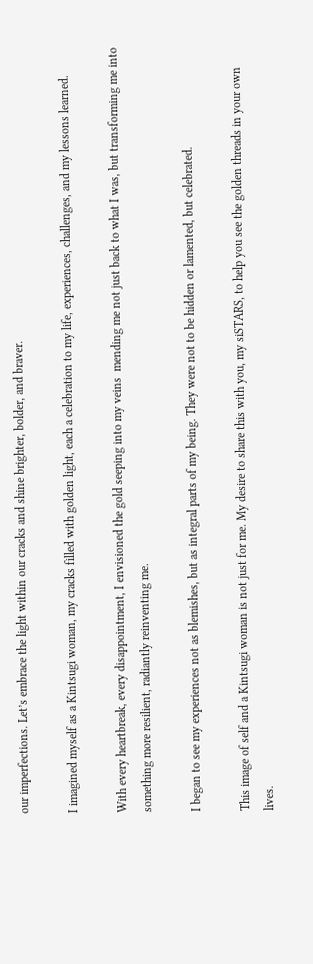our imperfections. Let’s embrace the light within our cracks and shine brighter, bolder, and braver.

I imagined myself as a Kintsugi woman, my cracks filled with golden light, each a celebration to my life, experiences, challenges, and my lessons learned.

With every heartbreak, every disappointment, I envisioned the gold seeping into my veins  mending me not just back to what I was, but transforming me into something more resilient, radiantly reinventing me.

I began to see my experiences not as blemishes, but as integral parts of my being. They were not to be hidden or lamented, but celebrated.

This image of self and a Kintsugi woman is not just for me. My desire to share this with you, my siSTARS, to help you see the golden threads in your own lives.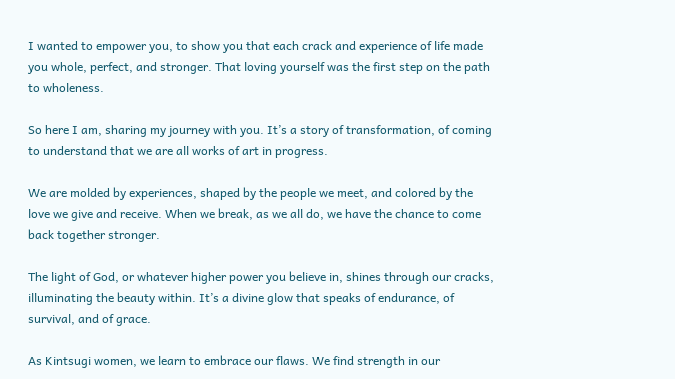I wanted to empower you, to show you that each crack and experience of life made you whole, perfect, and stronger. That loving yourself was the first step on the path to wholeness.

So here I am, sharing my journey with you. It’s a story of transformation, of coming to understand that we are all works of art in progress.

We are molded by experiences, shaped by the people we meet, and colored by the love we give and receive. When we break, as we all do, we have the chance to come back together stronger.

The light of God, or whatever higher power you believe in, shines through our cracks, illuminating the beauty within. It’s a divine glow that speaks of endurance, of survival, and of grace.

As Kintsugi women, we learn to embrace our flaws. We find strength in our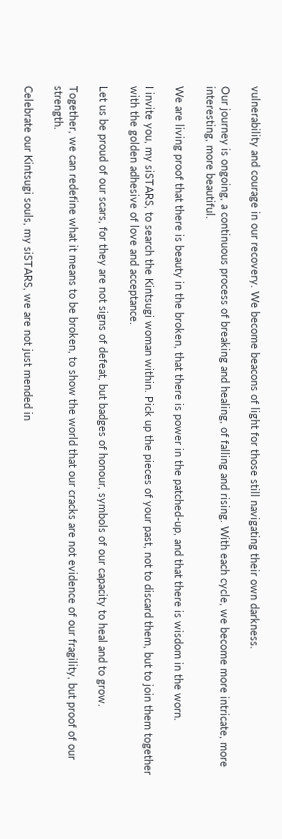vulnerability and courage in our recovery. We become beacons of light for those still navigating their own darkness.

Our journey is ongoing, a continuous process of breaking and healing, of falling and rising. With each cycle, we become more intricate, more interesting, more beautiful.

We are living proof that there is beauty in the broken, that there is power in the patched-up, and that there is wisdom in the worn.

I invite you, my siSTARS, to search the Kintsugi woman within. Pick up the pieces of your past, not to discard them, but to join them together with the golden adhesive of love and acceptance.

Let us be proud of our scars, for they are not signs of defeat, but badges of honour, symbols of our capacity to heal and to grow.

Together, we can redefine what it means to be broken, to show the world that our cracks are not evidence of our fragility, but proof of our strength.

Celebrate our Kintsugi souls, my siSTARS, we are not just mended in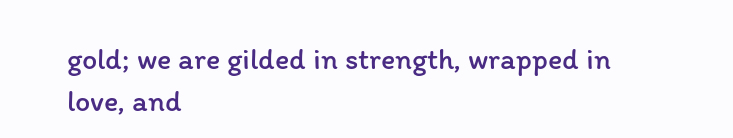gold; we are gilded in strength, wrapped in love, and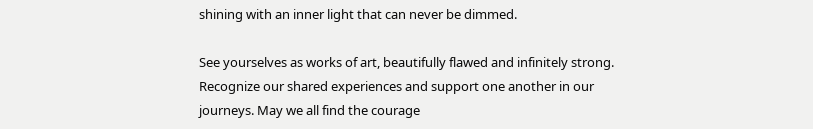shining with an inner light that can never be dimmed.

See yourselves as works of art, beautifully flawed and infinitely strong. Recognize our shared experiences and support one another in our journeys. May we all find the courage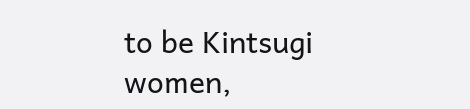to be Kintsugi women,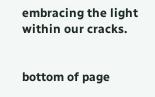embracing the light within our cracks.


bottom of page